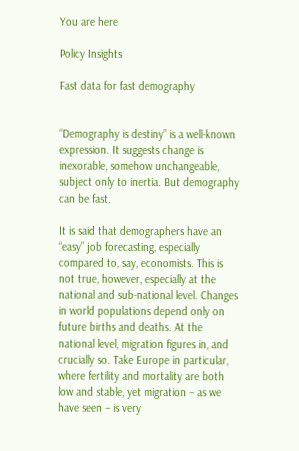You are here

Policy Insights

Fast data for fast demography


“Demography is destiny” is a well-known expression. It suggests change is inexorable, somehow unchangeable, subject only to inertia. But demography can be fast.

It is said that demographers have an “easy” job forecasting, especially compared to, say, economists. This is not true, however, especially at the national and sub-national level. Changes in world populations depend only on future births and deaths. At the national level, migration figures in, and crucially so. Take Europe in particular, where fertility and mortality are both low and stable, yet migration – as we have seen – is very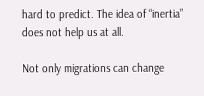hard to predict. The idea of “inertia” does not help us at all.

Not only migrations can change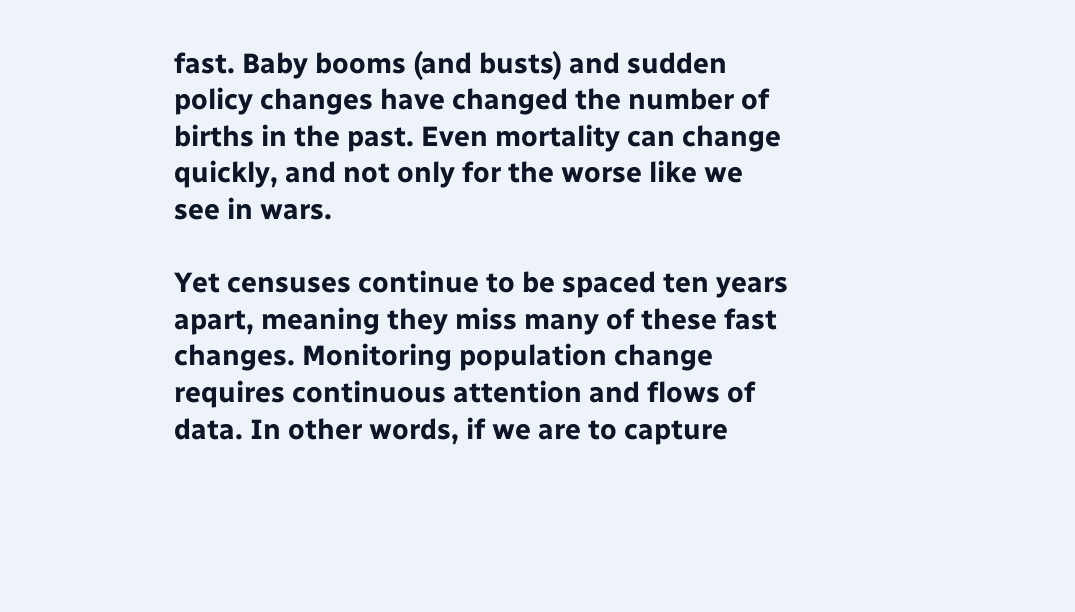fast. Baby booms (and busts) and sudden policy changes have changed the number of births in the past. Even mortality can change quickly, and not only for the worse like we see in wars.

Yet censuses continue to be spaced ten years apart, meaning they miss many of these fast changes. Monitoring population change requires continuous attention and flows of data. In other words, if we are to capture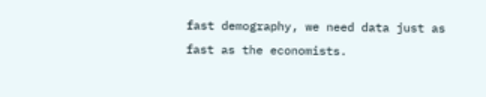fast demography, we need data just as fast as the economists.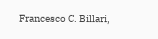Francesco C. Billari,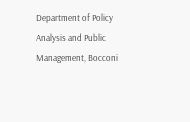Department of Policy Analysis and Public Management, Bocconi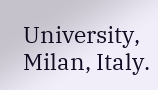University, Milan, Italy.